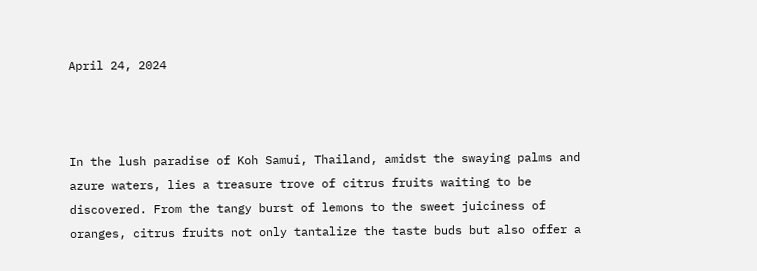April 24, 2024



In the lush paradise of Koh Samui, Thailand, amidst the swaying palms and azure waters, lies a treasure trove of citrus fruits waiting to be discovered. From the tangy burst of lemons to the sweet juiciness of oranges, citrus fruits not only tantalize the taste buds but also offer a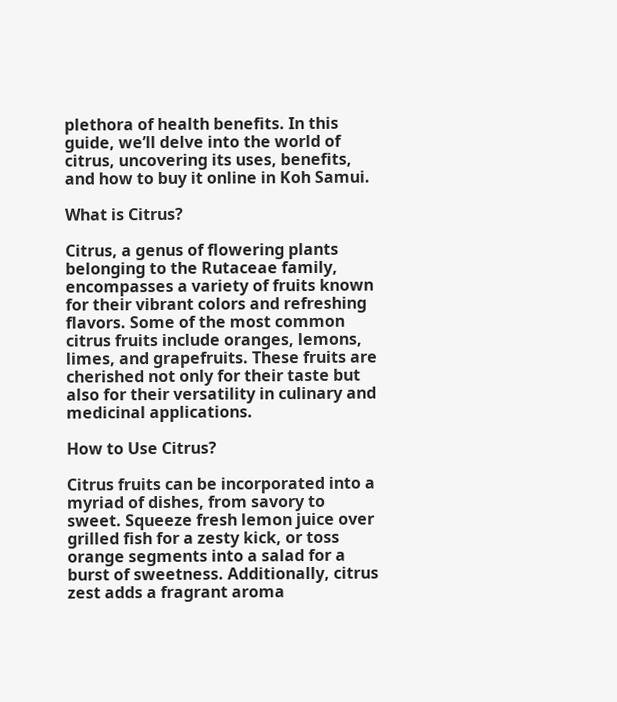plethora of health benefits. In this guide, we’ll delve into the world of citrus, uncovering its uses, benefits, and how to buy it online in Koh Samui.

What is Citrus?

Citrus, a genus of flowering plants belonging to the Rutaceae family, encompasses a variety of fruits known for their vibrant colors and refreshing flavors. Some of the most common citrus fruits include oranges, lemons, limes, and grapefruits. These fruits are cherished not only for their taste but also for their versatility in culinary and medicinal applications.

How to Use Citrus?

Citrus fruits can be incorporated into a myriad of dishes, from savory to sweet. Squeeze fresh lemon juice over grilled fish for a zesty kick, or toss orange segments into a salad for a burst of sweetness. Additionally, citrus zest adds a fragrant aroma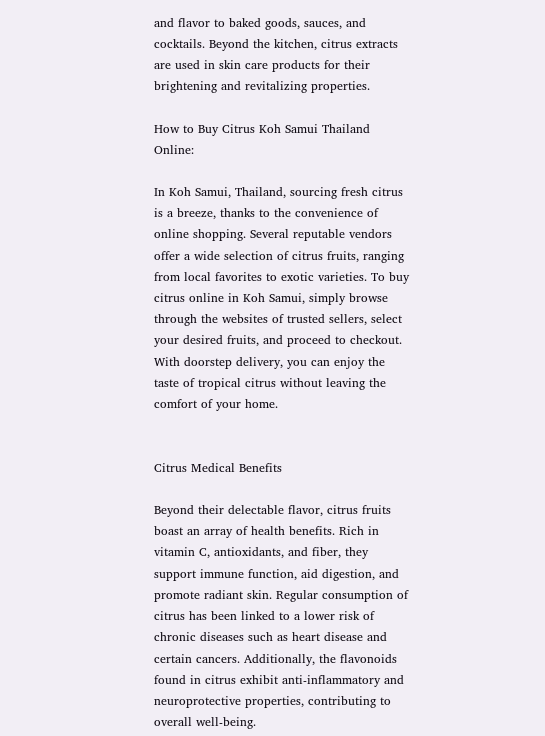and flavor to baked goods, sauces, and cocktails. Beyond the kitchen, citrus extracts are used in skin care products for their brightening and revitalizing properties.

How to Buy Citrus Koh Samui Thailand Online:

In Koh Samui, Thailand, sourcing fresh citrus is a breeze, thanks to the convenience of online shopping. Several reputable vendors offer a wide selection of citrus fruits, ranging from local favorites to exotic varieties. To buy citrus online in Koh Samui, simply browse through the websites of trusted sellers, select your desired fruits, and proceed to checkout. With doorstep delivery, you can enjoy the taste of tropical citrus without leaving the comfort of your home.


Citrus Medical Benefits

Beyond their delectable flavor, citrus fruits boast an array of health benefits. Rich in vitamin C, antioxidants, and fiber, they support immune function, aid digestion, and promote radiant skin. Regular consumption of citrus has been linked to a lower risk of chronic diseases such as heart disease and certain cancers. Additionally, the flavonoids found in citrus exhibit anti-inflammatory and neuroprotective properties, contributing to overall well-being.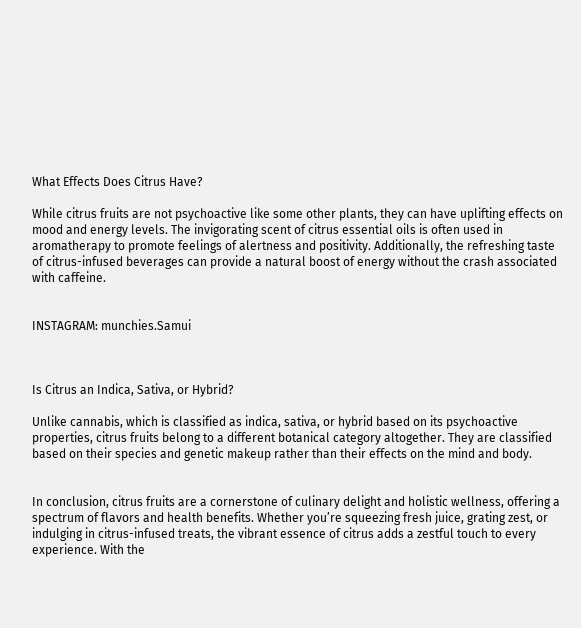What Effects Does Citrus Have?

While citrus fruits are not psychoactive like some other plants, they can have uplifting effects on mood and energy levels. The invigorating scent of citrus essential oils is often used in aromatherapy to promote feelings of alertness and positivity. Additionally, the refreshing taste of citrus-infused beverages can provide a natural boost of energy without the crash associated with caffeine.


INSTAGRAM: munchies.Samui



Is Citrus an Indica, Sativa, or Hybrid?

Unlike cannabis, which is classified as indica, sativa, or hybrid based on its psychoactive properties, citrus fruits belong to a different botanical category altogether. They are classified based on their species and genetic makeup rather than their effects on the mind and body.


In conclusion, citrus fruits are a cornerstone of culinary delight and holistic wellness, offering a spectrum of flavors and health benefits. Whether you’re squeezing fresh juice, grating zest, or indulging in citrus-infused treats, the vibrant essence of citrus adds a zestful touch to every experience. With the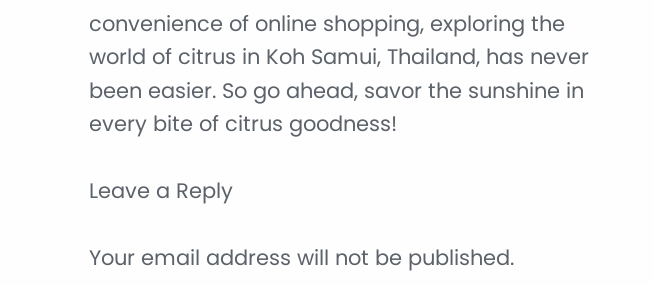convenience of online shopping, exploring the world of citrus in Koh Samui, Thailand, has never been easier. So go ahead, savor the sunshine in every bite of citrus goodness!

Leave a Reply

Your email address will not be published.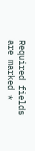Required fields are marked *